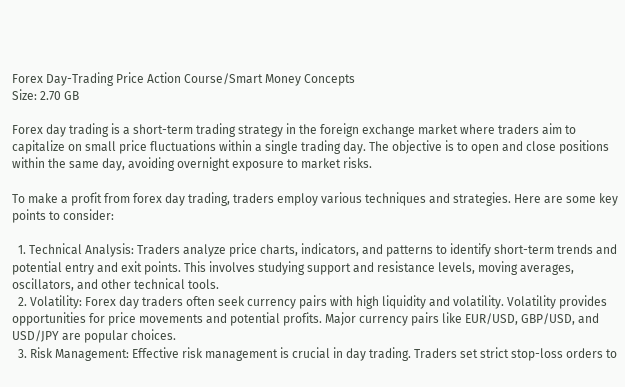Forex Day-Trading Price Action Course/Smart Money Concepts
Size: 2.70 GB

Forex day trading is a short-term trading strategy in the foreign exchange market where traders aim to capitalize on small price fluctuations within a single trading day. The objective is to open and close positions within the same day, avoiding overnight exposure to market risks.

To make a profit from forex day trading, traders employ various techniques and strategies. Here are some key points to consider:

  1. Technical Analysis: Traders analyze price charts, indicators, and patterns to identify short-term trends and potential entry and exit points. This involves studying support and resistance levels, moving averages, oscillators, and other technical tools.
  2. Volatility: Forex day traders often seek currency pairs with high liquidity and volatility. Volatility provides opportunities for price movements and potential profits. Major currency pairs like EUR/USD, GBP/USD, and USD/JPY are popular choices.
  3. Risk Management: Effective risk management is crucial in day trading. Traders set strict stop-loss orders to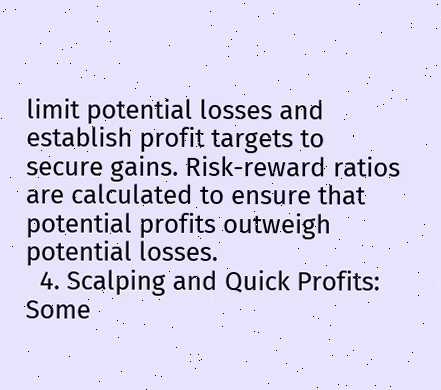limit potential losses and establish profit targets to secure gains. Risk-reward ratios are calculated to ensure that potential profits outweigh potential losses.
  4. Scalping and Quick Profits: Some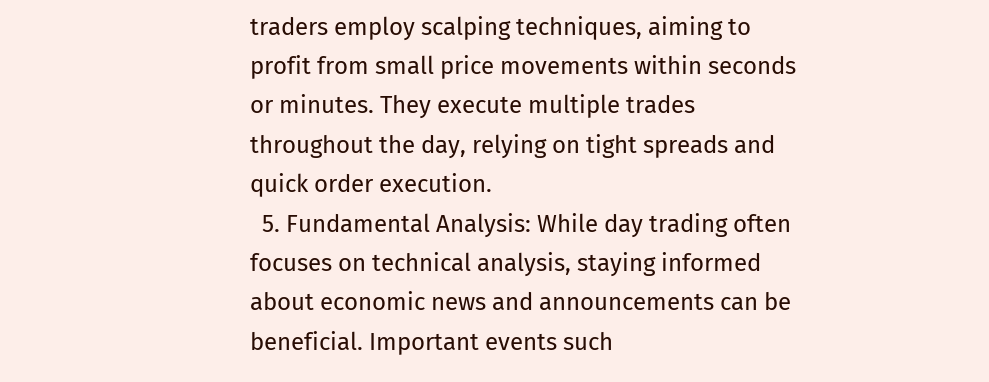traders employ scalping techniques, aiming to profit from small price movements within seconds or minutes. They execute multiple trades throughout the day, relying on tight spreads and quick order execution.
  5. Fundamental Analysis: While day trading often focuses on technical analysis, staying informed about economic news and announcements can be beneficial. Important events such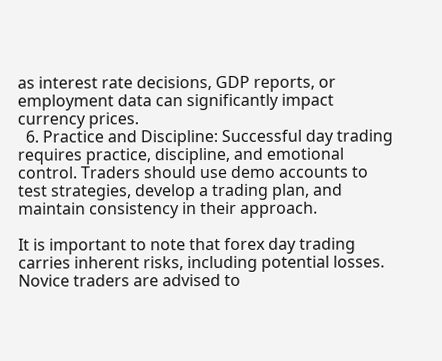as interest rate decisions, GDP reports, or employment data can significantly impact currency prices.
  6. Practice and Discipline: Successful day trading requires practice, discipline, and emotional control. Traders should use demo accounts to test strategies, develop a trading plan, and maintain consistency in their approach.

It is important to note that forex day trading carries inherent risks, including potential losses. Novice traders are advised to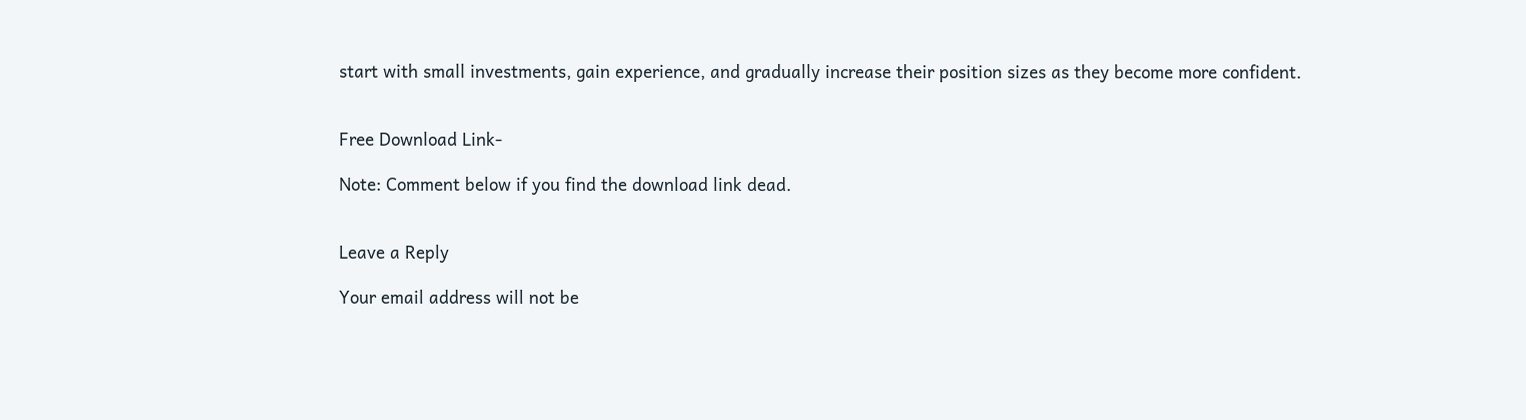start with small investments, gain experience, and gradually increase their position sizes as they become more confident.


Free Download Link-

Note: Comment below if you find the download link dead.


Leave a Reply

Your email address will not be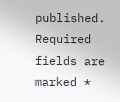published. Required fields are marked *